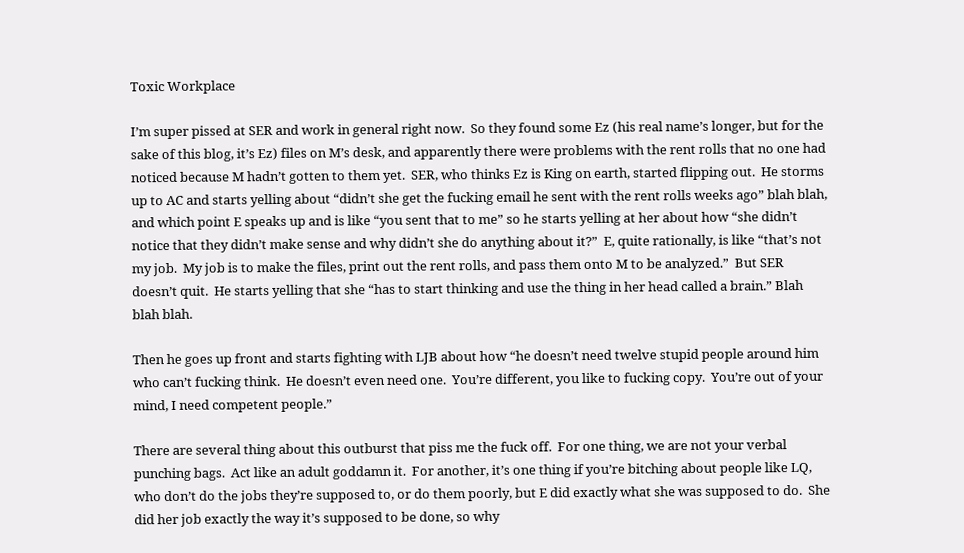Toxic Workplace

I’m super pissed at SER and work in general right now.  So they found some Ez (his real name’s longer, but for the sake of this blog, it’s Ez) files on M’s desk, and apparently there were problems with the rent rolls that no one had noticed because M hadn’t gotten to them yet.  SER, who thinks Ez is King on earth, started flipping out.  He storms up to AC and starts yelling about “didn’t she get the fucking email he sent with the rent rolls weeks ago” blah blah, and which point E speaks up and is like “you sent that to me” so he starts yelling at her about how “she didn’t notice that they didn’t make sense and why didn’t she do anything about it?”  E, quite rationally, is like “that’s not my job.  My job is to make the files, print out the rent rolls, and pass them onto M to be analyzed.”  But SER doesn’t quit.  He starts yelling that she “has to start thinking and use the thing in her head called a brain.” Blah blah blah.

Then he goes up front and starts fighting with LJB about how “he doesn’t need twelve stupid people around him who can’t fucking think.  He doesn’t even need one.  You’re different, you like to fucking copy.  You’re out of your mind, I need competent people.”

There are several thing about this outburst that piss me the fuck off.  For one thing, we are not your verbal punching bags.  Act like an adult goddamn it.  For another, it’s one thing if you’re bitching about people like LQ, who don’t do the jobs they’re supposed to, or do them poorly, but E did exactly what she was supposed to do.  She did her job exactly the way it’s supposed to be done, so why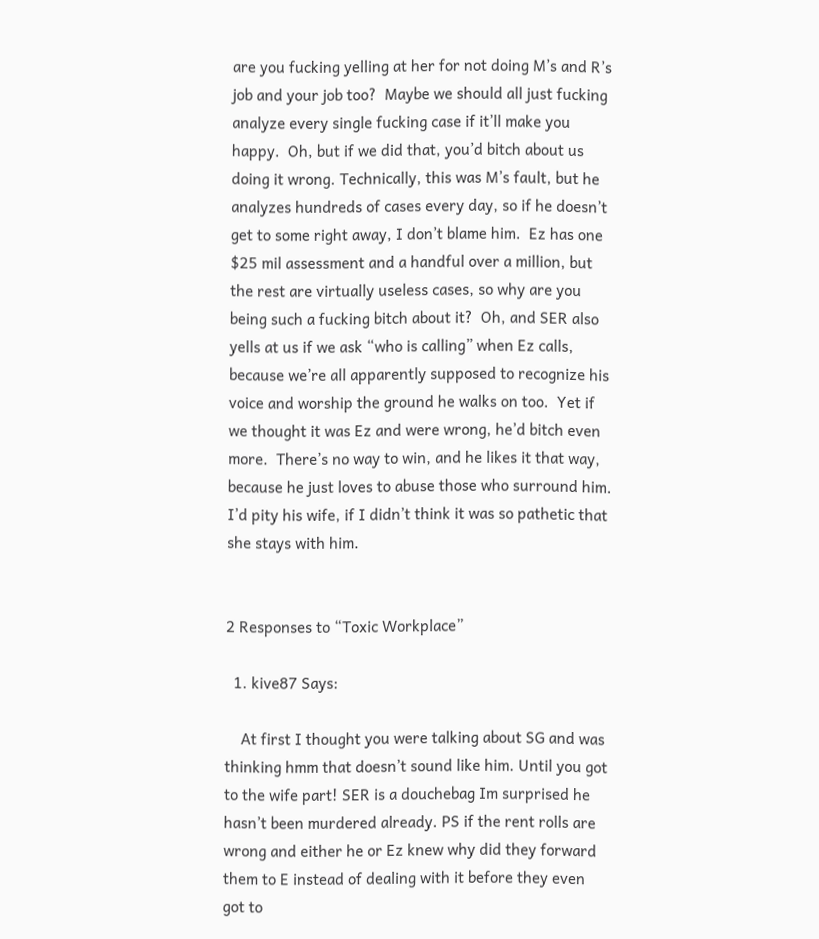are you fucking yelling at her for not doing M’s and R’s job and your job too?  Maybe we should all just fucking analyze every single fucking case if it’ll make you happy.  Oh, but if we did that, you’d bitch about us doing it wrong. Technically, this was M’s fault, but he analyzes hundreds of cases every day, so if he doesn’t get to some right away, I don’t blame him.  Ez has one $25 mil assessment and a handful over a million, but the rest are virtually useless cases, so why are you being such a fucking bitch about it?  Oh, and SER also yells at us if we ask “who is calling” when Ez calls, because we’re all apparently supposed to recognize his voice and worship the ground he walks on too.  Yet if we thought it was Ez and were wrong, he’d bitch even more.  There’s no way to win, and he likes it that way, because he just loves to abuse those who surround him.  I’d pity his wife, if I didn’t think it was so pathetic that she stays with him.


2 Responses to “Toxic Workplace”

  1. kive87 Says:

    At first I thought you were talking about SG and was thinking hmm that doesn’t sound like him. Until you got to the wife part! SER is a douchebag Im surprised he hasn’t been murdered already. PS if the rent rolls are wrong and either he or Ez knew why did they forward them to E instead of dealing with it before they even got to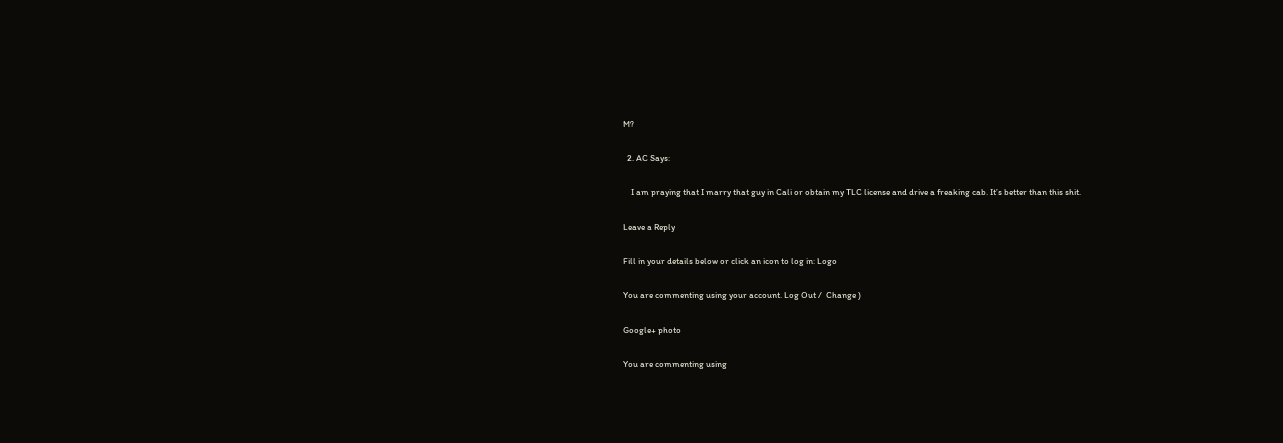M?

  2. AC Says:

    I am praying that I marry that guy in Cali or obtain my TLC license and drive a freaking cab. It’s better than this shit.

Leave a Reply

Fill in your details below or click an icon to log in: Logo

You are commenting using your account. Log Out /  Change )

Google+ photo

You are commenting using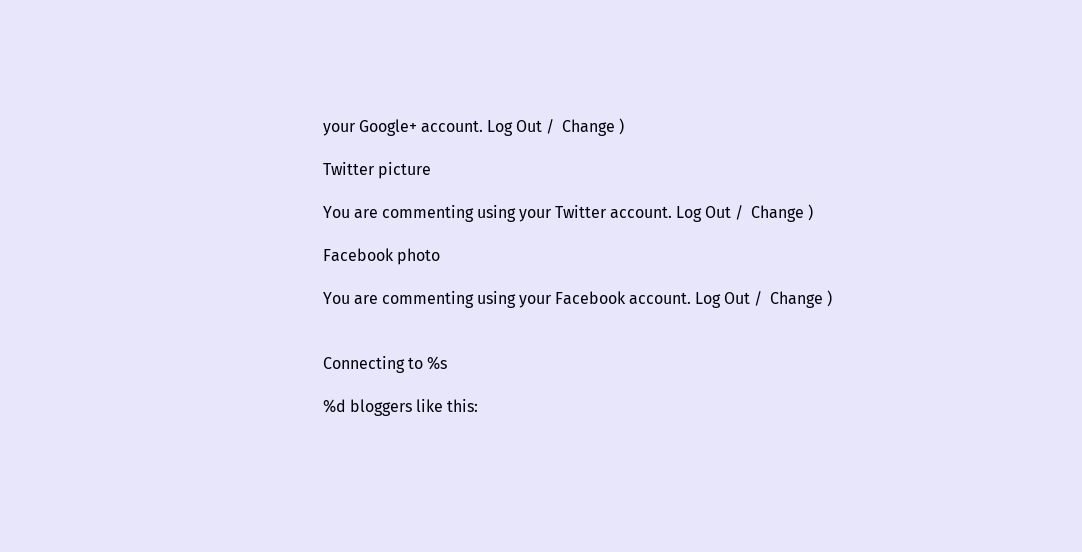your Google+ account. Log Out /  Change )

Twitter picture

You are commenting using your Twitter account. Log Out /  Change )

Facebook photo

You are commenting using your Facebook account. Log Out /  Change )


Connecting to %s

%d bloggers like this: